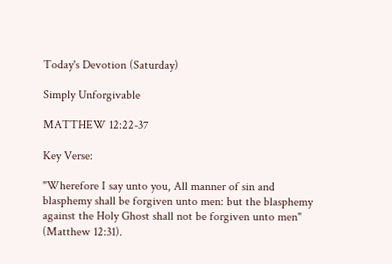Today's Devotion (Saturday)

Simply Unforgivable

MATTHEW 12:22-37

Key Verse:

"Wherefore I say unto you, All manner of sin and blasphemy shall be forgiven unto men: but the blasphemy against the Holy Ghost shall not be forgiven unto men" (Matthew 12:31).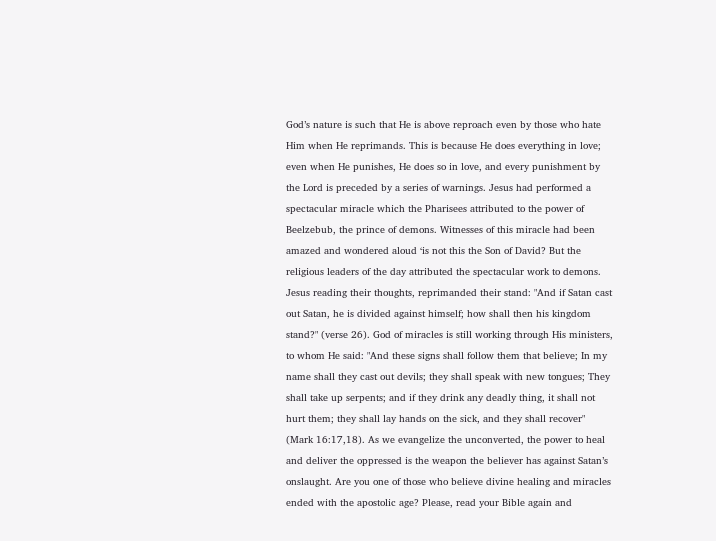God’s nature is such that He is above reproach even by those who hate Him when He reprimands. This is because He does everything in love; even when He punishes, He does so in love, and every punishment by the Lord is preceded by a series of warnings. Jesus had performed a spectacular miracle which the Pharisees attributed to the power of Beelzebub, the prince of demons. Witnesses of this miracle had been amazed and wondered aloud ‘is not this the Son of David? But the religious leaders of the day attributed the spectacular work to demons. Jesus reading their thoughts, reprimanded their stand: "And if Satan cast out Satan, he is divided against himself; how shall then his kingdom stand?" (verse 26). God of miracles is still working through His ministers, to whom He said: "And these signs shall follow them that believe; In my name shall they cast out devils; they shall speak with new tongues; They shall take up serpents; and if they drink any deadly thing, it shall not hurt them; they shall lay hands on the sick, and they shall recover" (Mark 16:17,18). As we evangelize the unconverted, the power to heal and deliver the oppressed is the weapon the believer has against Satan’s onslaught. Are you one of those who believe divine healing and miracles ended with the apostolic age? Please, read your Bible again and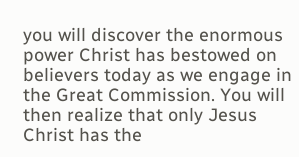you will discover the enormous power Christ has bestowed on believers today as we engage in the Great Commission. You will then realize that only Jesus Christ has the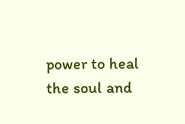power to heal the soul and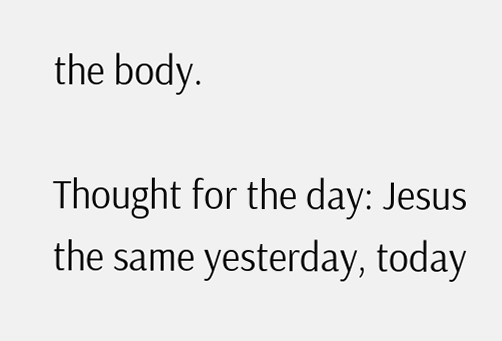the body.

Thought for the day: Jesus the same yesterday, today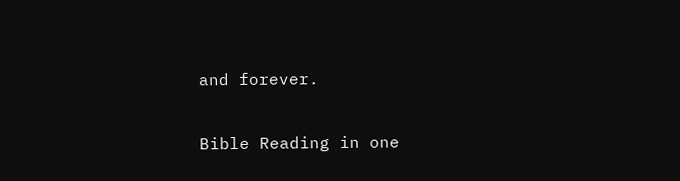and forever.

Bible Reading in one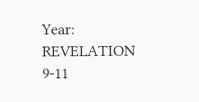Year: REVELATION 9-11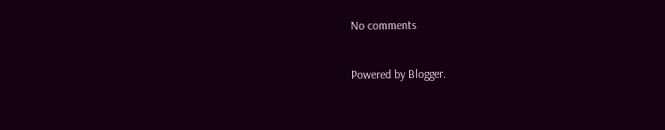No comments

Powered by Blogger.